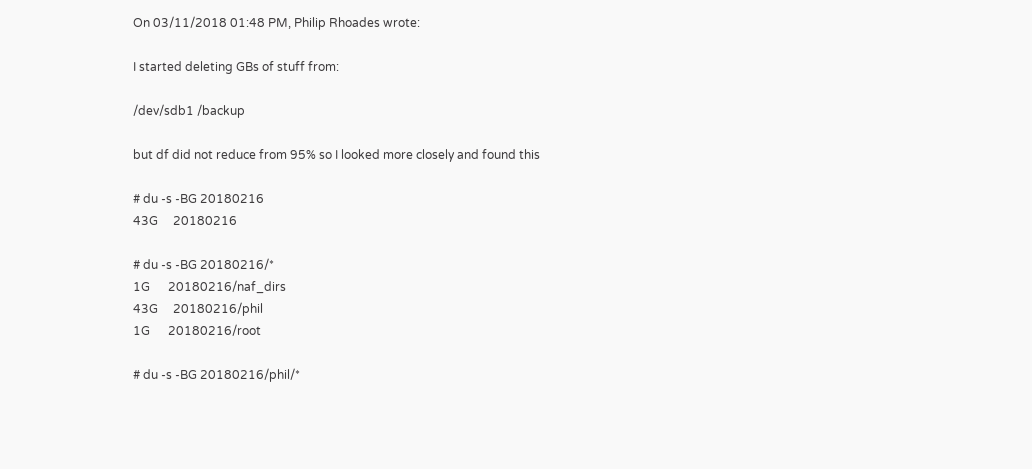On 03/11/2018 01:48 PM, Philip Rhoades wrote:

I started deleting GBs of stuff from:

/dev/sdb1 /backup

but df did not reduce from 95% so I looked more closely and found this

# du -s -BG 20180216
43G     20180216

# du -s -BG 20180216/*
1G      20180216/naf_dirs
43G     20180216/phil
1G      20180216/root

# du -s -BG 20180216/phil/*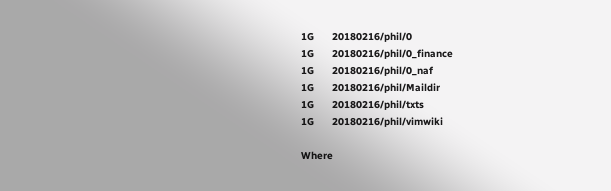1G      20180216/phil/0
1G      20180216/phil/0_finance
1G      20180216/phil/0_naf
1G      20180216/phil/Maildir
1G      20180216/phil/txts
1G      20180216/phil/vimwiki

Where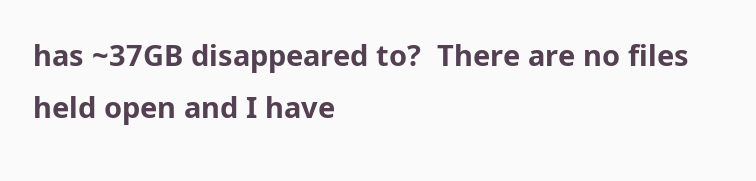has ~37GB disappeared to?  There are no files held open and I have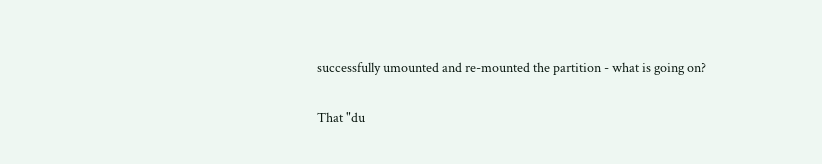successfully umounted and re-mounted the partition - what is going on?

That "du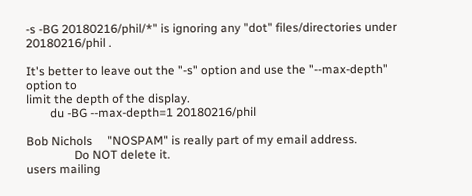-s -BG 20180216/phil/*" is ignoring any "dot" files/directories under
20180216/phil .

It's better to leave out the "-s" option and use the "--max-depth" option to
limit the depth of the display.
        du -BG --max-depth=1 20180216/phil

Bob Nichols     "NOSPAM" is really part of my email address.
                Do NOT delete it.
users mailing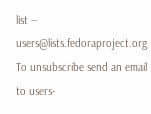list -- users@lists.fedoraproject.org
To unsubscribe send an email to users-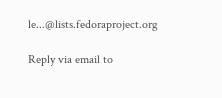le...@lists.fedoraproject.org

Reply via email to